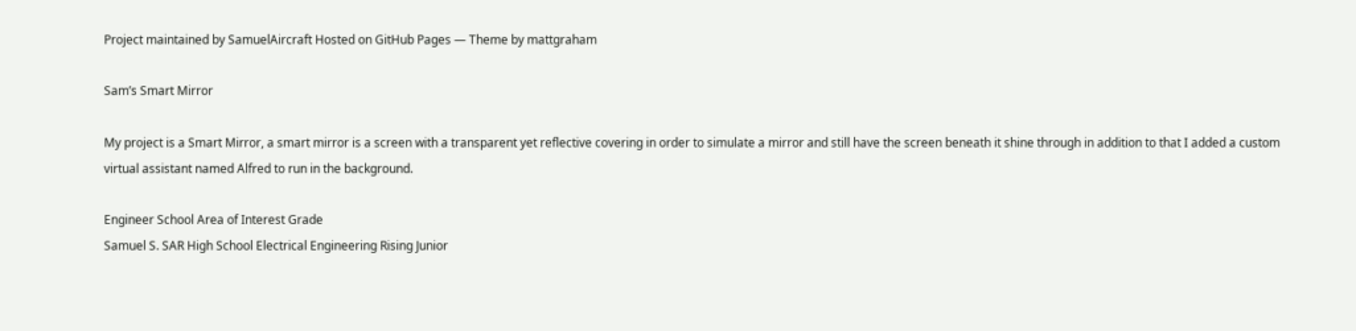Project maintained by SamuelAircraft Hosted on GitHub Pages — Theme by mattgraham

Sam’s Smart Mirror

My project is a Smart Mirror, a smart mirror is a screen with a transparent yet reflective covering in order to simulate a mirror and still have the screen beneath it shine through in addition to that I added a custom virtual assistant named Alfred to run in the background.

Engineer School Area of Interest Grade
Samuel S. SAR High School Electrical Engineering Rising Junior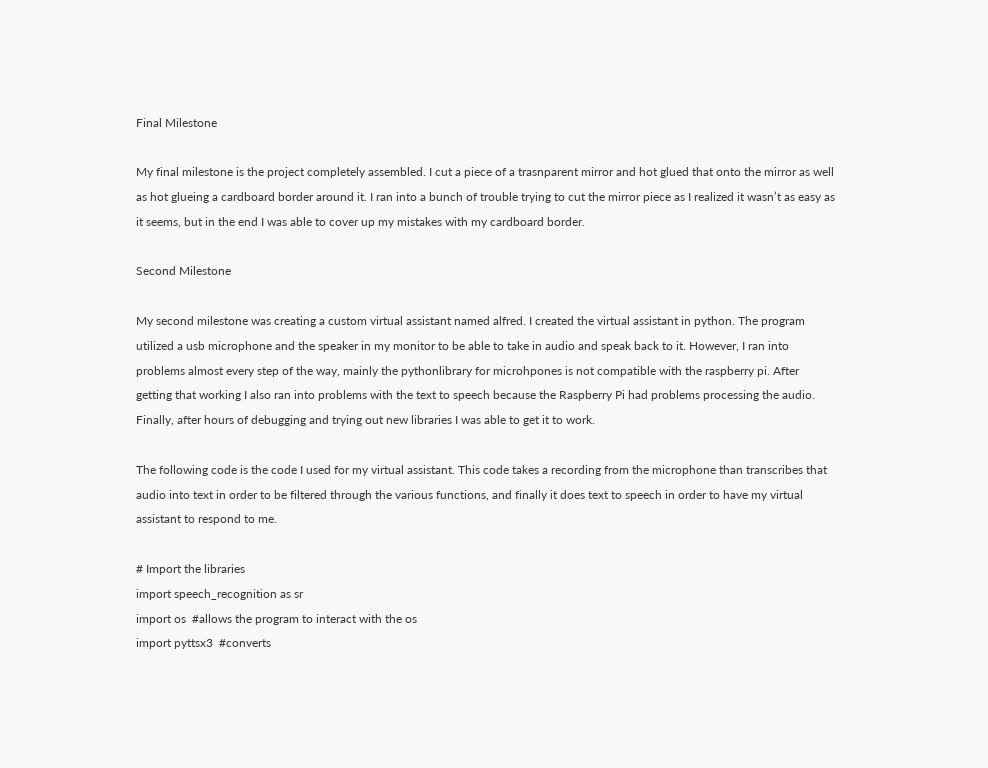Final Milestone

My final milestone is the project completely assembled. I cut a piece of a trasnparent mirror and hot glued that onto the mirror as well as hot glueing a cardboard border around it. I ran into a bunch of trouble trying to cut the mirror piece as I realized it wasn’t as easy as it seems, but in the end I was able to cover up my mistakes with my cardboard border.

Second Milestone

My second milestone was creating a custom virtual assistant named alfred. I created the virtual assistant in python. The program utilized a usb microphone and the speaker in my monitor to be able to take in audio and speak back to it. However, I ran into problems almost every step of the way, mainly the pythonlibrary for microhpones is not compatible with the raspberry pi. After getting that working I also ran into problems with the text to speech because the Raspberry Pi had problems processing the audio. Finally, after hours of debugging and trying out new libraries I was able to get it to work.

The following code is the code I used for my virtual assistant. This code takes a recording from the microphone than transcribes that audio into text in order to be filtered through the various functions, and finally it does text to speech in order to have my virtual assistant to respond to me.

# Import the libraries
import speech_recognition as sr
import os  #allows the program to interact with the os
import pyttsx3  #converts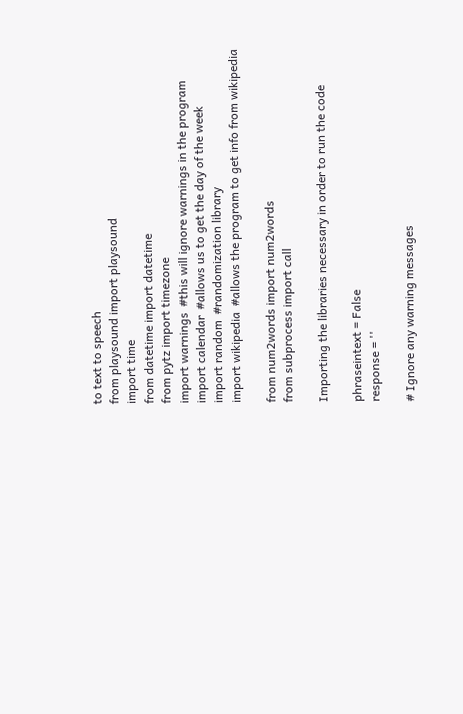to text to speech
from playsound import playsound
import time
from datetime import datetime
from pytz import timezone
import warnings  #this will ignore warnings in the program
import calendar  #allows us to get the day of the week
import random  #randomization library
import wikipedia  #allows the program to get info from wikipedia

from num2words import num2words
from subprocess import call

Importing the libraries necessary in order to run the code

phraseintext = False
response = ''

# Ignore any warning messages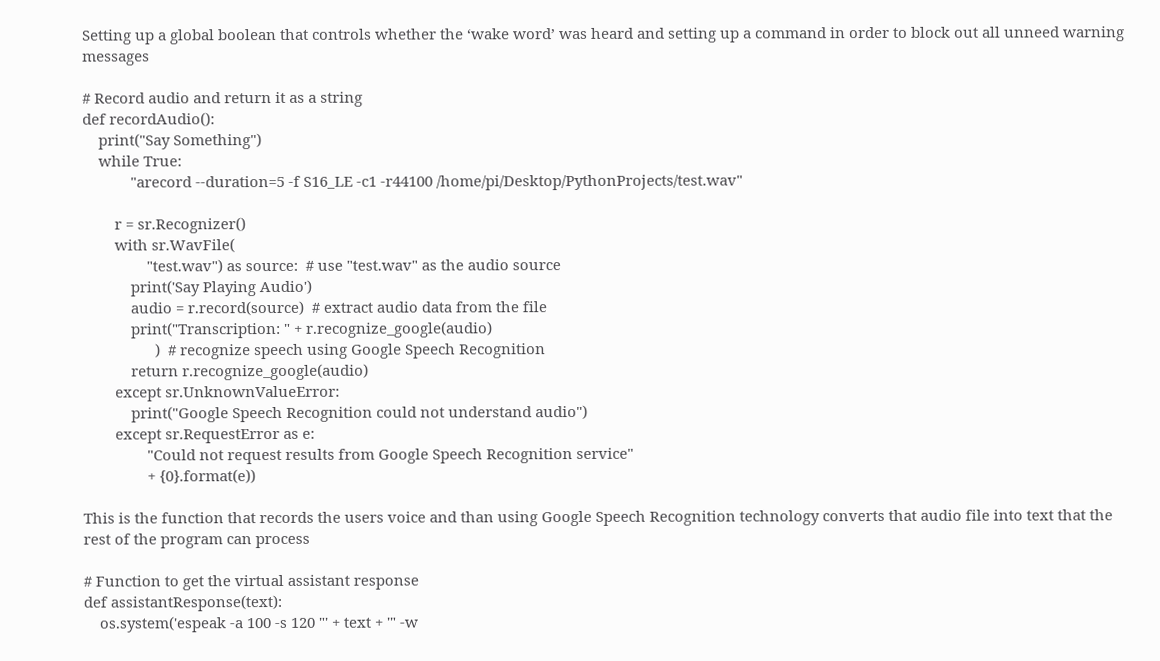Setting up a global boolean that controls whether the ‘wake word’ was heard and setting up a command in order to block out all unneed warning messages

# Record audio and return it as a string
def recordAudio():
    print("Say Something")
    while True:
            "arecord --duration=5 -f S16_LE -c1 -r44100 /home/pi/Desktop/PythonProjects/test.wav"

        r = sr.Recognizer()
        with sr.WavFile(
                "test.wav") as source:  # use "test.wav" as the audio source
            print('Say Playing Audio')
            audio = r.record(source)  # extract audio data from the file
            print("Transcription: " + r.recognize_google(audio)
                  )  # recognize speech using Google Speech Recognition
            return r.recognize_google(audio)
        except sr.UnknownValueError:
            print("Google Speech Recognition could not understand audio")
        except sr.RequestError as e:
                "Could not request results from Google Speech Recognition service"
                + {0}.format(e))

This is the function that records the users voice and than using Google Speech Recognition technology converts that audio file into text that the rest of the program can process

# Function to get the virtual assistant response
def assistantResponse(text):
    os.system('espeak -a 100 -s 120 "' + text + '" -w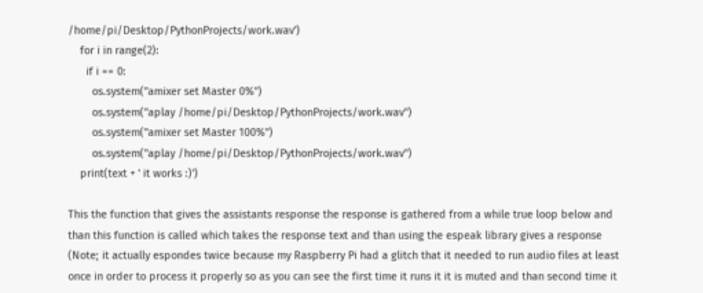/home/pi/Desktop/PythonProjects/work.wav')
    for i in range(2):
      if i == 0:
        os.system("amixer set Master 0%")
        os.system("aplay /home/pi/Desktop/PythonProjects/work.wav")
        os.system("amixer set Master 100%")
        os.system("aplay /home/pi/Desktop/PythonProjects/work.wav")
    print(text + ' it works :)')

This the function that gives the assistants response the response is gathered from a while true loop below and than this function is called which takes the response text and than using the espeak library gives a response (Note; it actually espondes twice because my Raspberry Pi had a glitch that it needed to run audio files at least once in order to process it properly so as you can see the first time it runs it it is muted and than second time it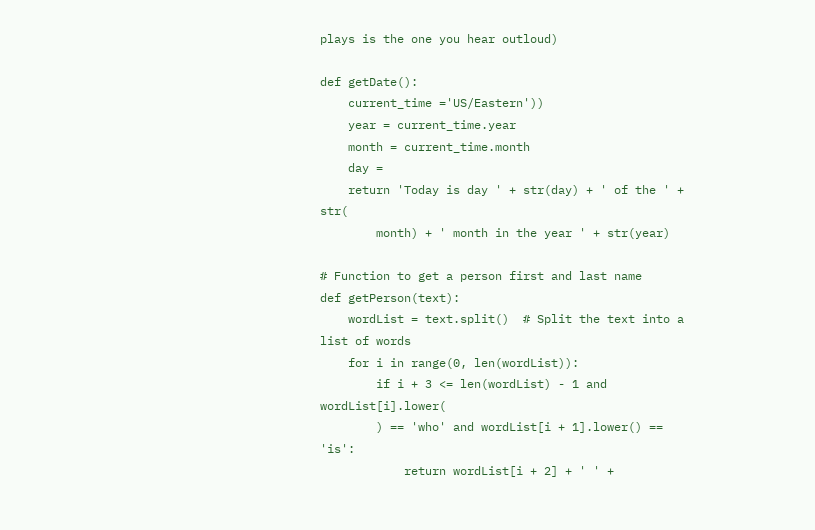plays is the one you hear outloud)

def getDate():
    current_time ='US/Eastern'))
    year = current_time.year
    month = current_time.month
    day =
    return 'Today is day ' + str(day) + ' of the ' + str(
        month) + ' month in the year ' + str(year)

# Function to get a person first and last name
def getPerson(text):
    wordList = text.split()  # Split the text into a list of words
    for i in range(0, len(wordList)):
        if i + 3 <= len(wordList) - 1 and wordList[i].lower(
        ) == 'who' and wordList[i + 1].lower() == 'is':
            return wordList[i + 2] + ' ' +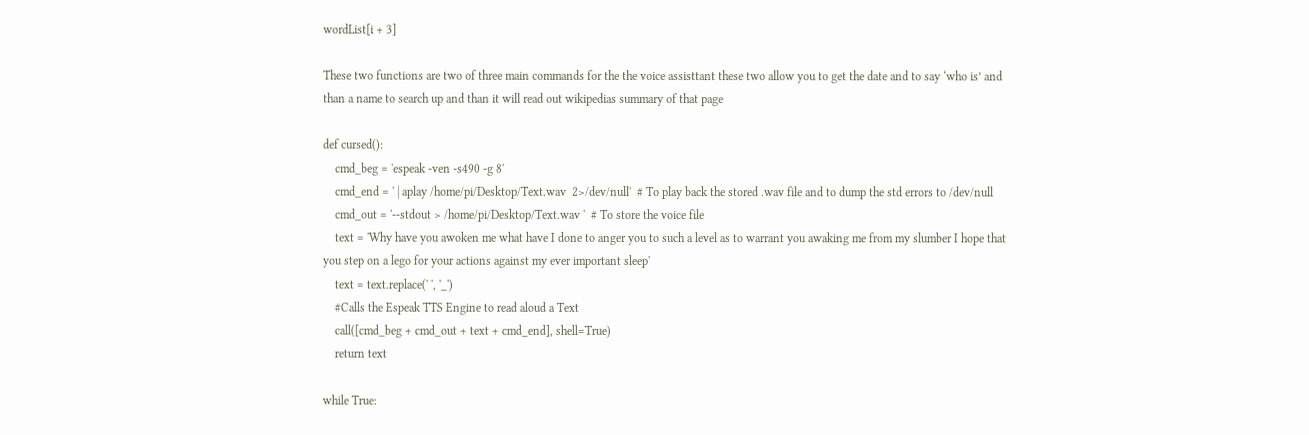wordList[i + 3]

These two functions are two of three main commands for the the voice assisttant these two allow you to get the date and to say ‘who is’ and than a name to search up and than it will read out wikipedias summary of that page

def cursed():
    cmd_beg = 'espeak -ven -s490 -g 8'
    cmd_end = ' | aplay /home/pi/Desktop/Text.wav  2>/dev/null'  # To play back the stored .wav file and to dump the std errors to /dev/null
    cmd_out = '--stdout > /home/pi/Desktop/Text.wav '  # To store the voice file
    text = 'Why have you awoken me what have I done to anger you to such a level as to warrant you awaking me from my slumber I hope that you step on a lego for your actions against my ever important sleep'
    text = text.replace(' ', '_')
    #Calls the Espeak TTS Engine to read aloud a Text
    call([cmd_beg + cmd_out + text + cmd_end], shell=True)
    return text

while True: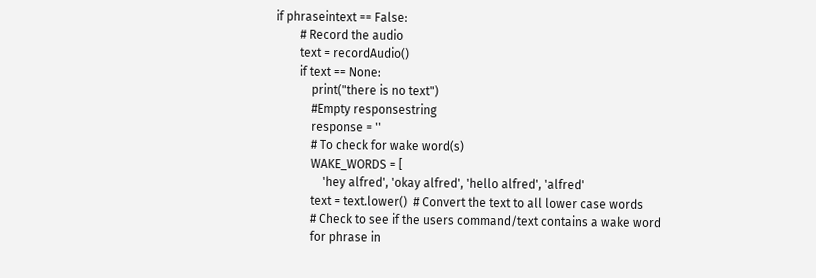if phraseintext == False:
        # Record the audio
        text = recordAudio()
        if text == None:
            print("there is no text")
            #Empty responsestring
            response = ''
            # To check for wake word(s)
            WAKE_WORDS = [
                'hey alfred', 'okay alfred', 'hello alfred', 'alfred'
            text = text.lower()  # Convert the text to all lower case words
            # Check to see if the users command/text contains a wake word
            for phrase in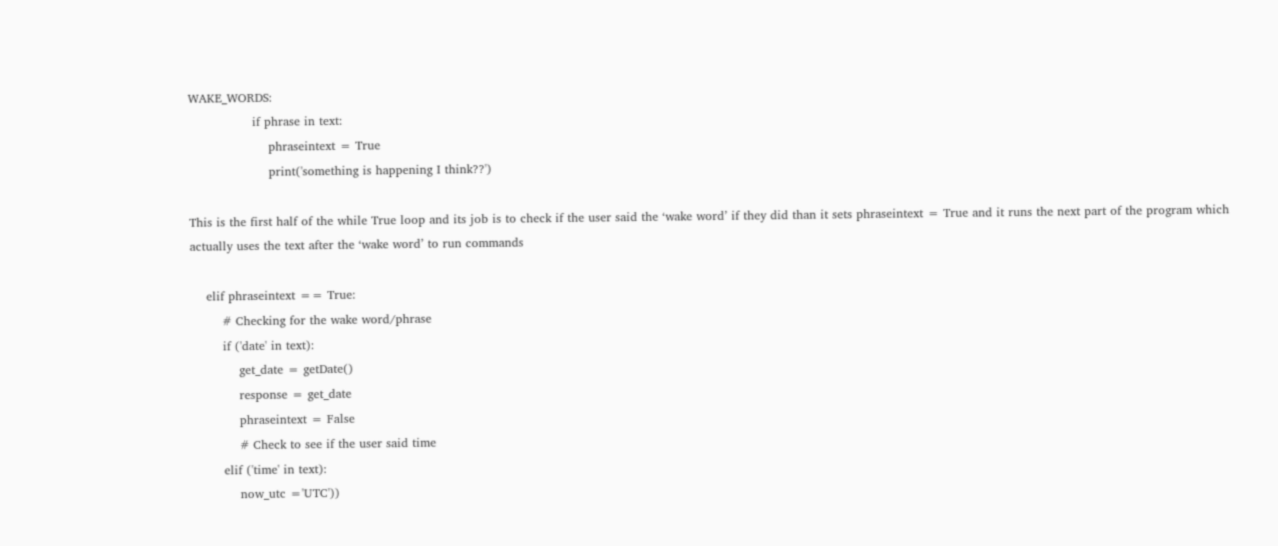WAKE_WORDS:
                if phrase in text:
                    phraseintext = True
                    print('something is happening I think??')

This is the first half of the while True loop and its job is to check if the user said the ‘wake word’ if they did than it sets phraseintext = True and it runs the next part of the program which actually uses the text after the ‘wake word’ to run commands

    elif phraseintext == True:
        # Checking for the wake word/phrase
        if ('date' in text):
            get_date = getDate()
            response = get_date
            phraseintext = False
            # Check to see if the user said time
        elif ('time' in text):
            now_utc ='UTC'))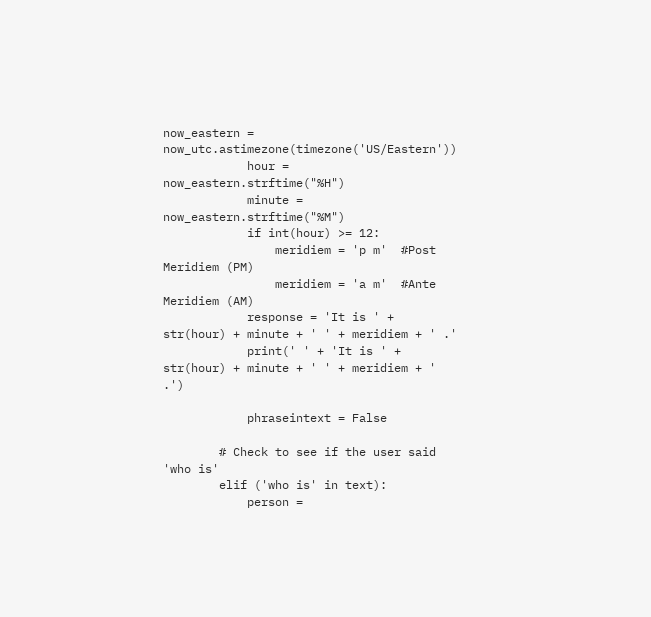now_eastern = now_utc.astimezone(timezone('US/Eastern'))
            hour = now_eastern.strftime("%H")
            minute = now_eastern.strftime("%M")
            if int(hour) >= 12:
                meridiem = 'p m'  #Post Meridiem (PM)
                meridiem = 'a m'  #Ante Meridiem (AM)
            response = 'It is ' + str(hour) + minute + ' ' + meridiem + ' .'
            print(' ' + 'It is ' + str(hour) + minute + ' ' + meridiem + ' .')

            phraseintext = False

        # Check to see if the user said 'who is'
        elif ('who is' in text):
            person =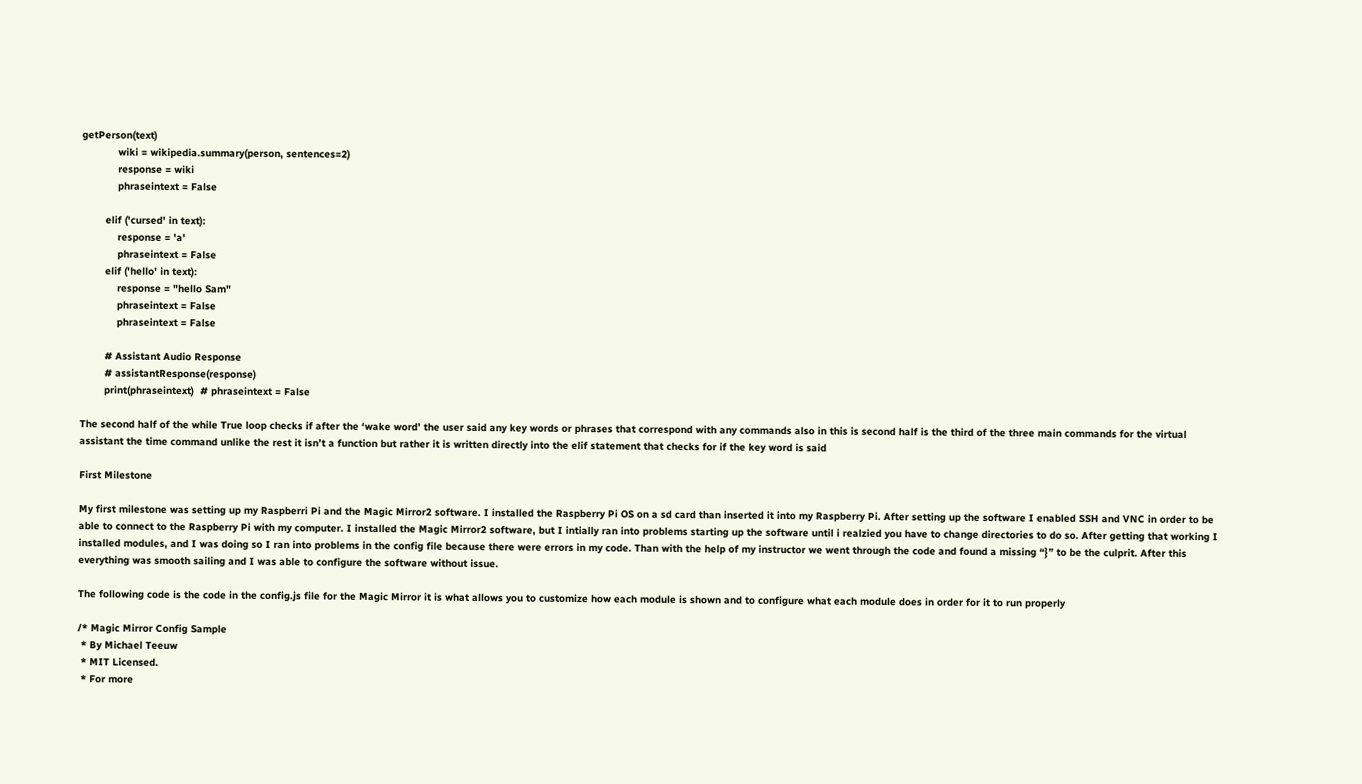getPerson(text)
            wiki = wikipedia.summary(person, sentences=2)
            response = wiki
            phraseintext = False

        elif ('cursed' in text):
            response = 'a'
            phraseintext = False
        elif ('hello' in text):
            response = "hello Sam"
            phraseintext = False
            phraseintext = False

        # Assistant Audio Response
        # assistantResponse(response)
        print(phraseintext)  # phraseintext = False

The second half of the while True loop checks if after the ‘wake word’ the user said any key words or phrases that correspond with any commands also in this is second half is the third of the three main commands for the virtual assistant the time command unlike the rest it isn’t a function but rather it is written directly into the elif statement that checks for if the key word is said

First Milestone

My first milestone was setting up my Raspberri Pi and the Magic Mirror2 software. I installed the Raspberry Pi OS on a sd card than inserted it into my Raspberry Pi. After setting up the software I enabled SSH and VNC in order to be able to connect to the Raspberry Pi with my computer. I installed the Magic Mirror2 software, but I intially ran into problems starting up the software until i realzied you have to change directories to do so. After getting that working I installed modules, and I was doing so I ran into problems in the config file because there were errors in my code. Than with the help of my instructor we went through the code and found a missing “}” to be the culprit. After this everything was smooth sailing and I was able to configure the software without issue.

The following code is the code in the config.js file for the Magic Mirror it is what allows you to customize how each module is shown and to configure what each module does in order for it to run properly

/* Magic Mirror Config Sample
 * By Michael Teeuw
 * MIT Licensed.
 * For more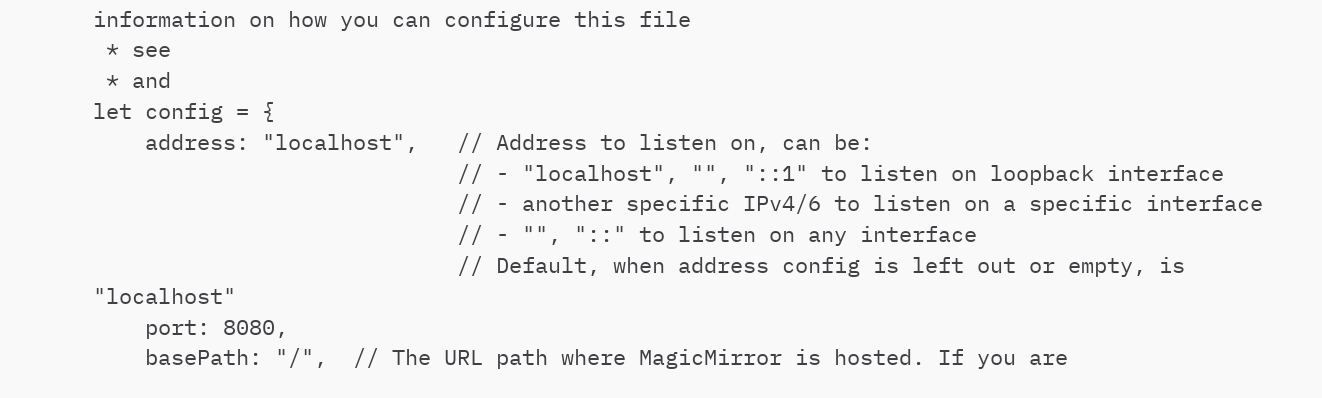information on how you can configure this file
 * see
 * and
let config = {
    address: "localhost",   // Address to listen on, can be:
                            // - "localhost", "", "::1" to listen on loopback interface
                            // - another specific IPv4/6 to listen on a specific interface
                            // - "", "::" to listen on any interface
                            // Default, when address config is left out or empty, is "localhost"
    port: 8080,
    basePath: "/",  // The URL path where MagicMirror is hosted. If you are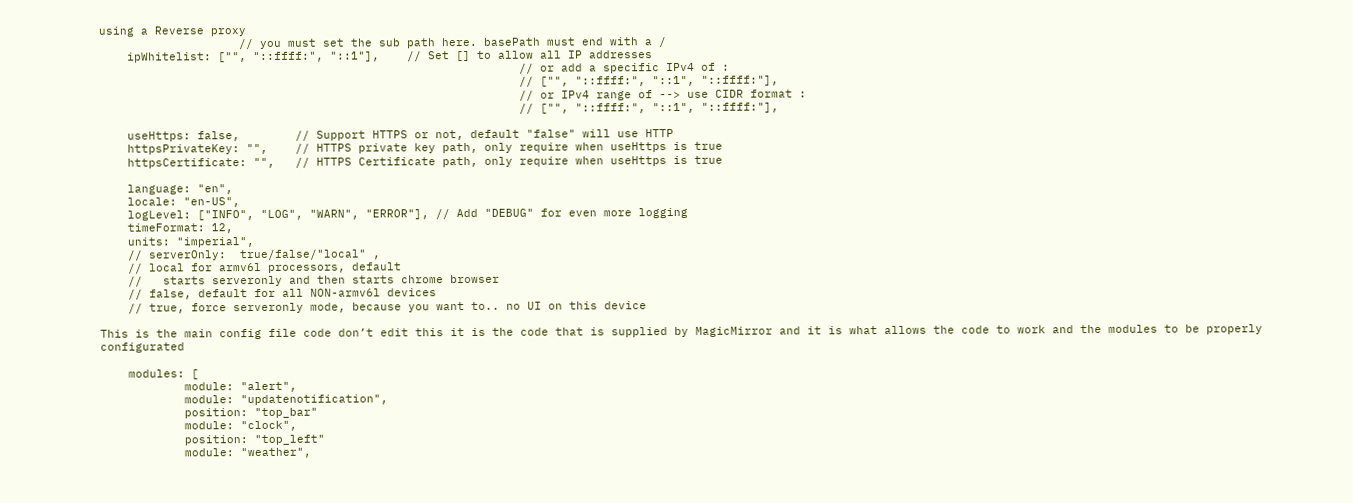using a Reverse proxy
                    // you must set the sub path here. basePath must end with a /
    ipWhitelist: ["", "::ffff:", "::1"],    // Set [] to allow all IP addresses
                                                            // or add a specific IPv4 of :
                                                            // ["", "::ffff:", "::1", "::ffff:"],
                                                            // or IPv4 range of --> use CIDR format :
                                                            // ["", "::ffff:", "::1", "::ffff:"],

    useHttps: false,        // Support HTTPS or not, default "false" will use HTTP
    httpsPrivateKey: "",    // HTTPS private key path, only require when useHttps is true
    httpsCertificate: "",   // HTTPS Certificate path, only require when useHttps is true

    language: "en",
    locale: "en-US",
    logLevel: ["INFO", "LOG", "WARN", "ERROR"], // Add "DEBUG" for even more logging
    timeFormat: 12,
    units: "imperial",
    // serverOnly:  true/false/"local" ,
    // local for armv6l processors, default
    //   starts serveronly and then starts chrome browser
    // false, default for all NON-armv6l devices
    // true, force serveronly mode, because you want to.. no UI on this device

This is the main config file code don’t edit this it is the code that is supplied by MagicMirror and it is what allows the code to work and the modules to be properly configurated

    modules: [
            module: "alert",
            module: "updatenotification",
            position: "top_bar"
            module: "clock",
            position: "top_left"
            module: "weather",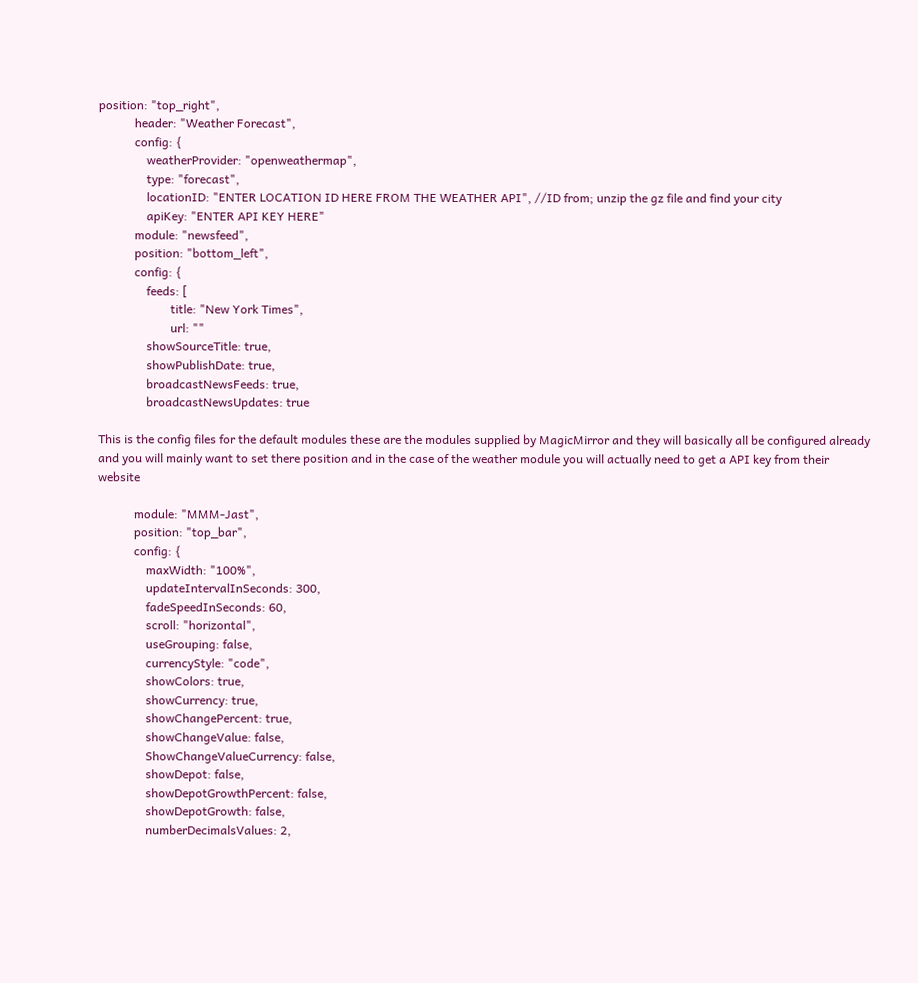position: "top_right",
            header: "Weather Forecast",
            config: {
                weatherProvider: "openweathermap",
                type: "forecast",
                locationID: "ENTER LOCATION ID HERE FROM THE WEATHER API", //ID from; unzip the gz file and find your city
                apiKey: "ENTER API KEY HERE"
            module: "newsfeed",
            position: "bottom_left",
            config: {
                feeds: [
                        title: "New York Times",
                        url: ""
                showSourceTitle: true,
                showPublishDate: true,
                broadcastNewsFeeds: true,
                broadcastNewsUpdates: true

This is the config files for the default modules these are the modules supplied by MagicMirror and they will basically all be configured already and you will mainly want to set there position and in the case of the weather module you will actually need to get a API key from their website

            module: "MMM-Jast",
            position: "top_bar",
            config: {
                maxWidth: "100%",
                updateIntervalInSeconds: 300,
                fadeSpeedInSeconds: 60,
                scroll: "horizontal",
                useGrouping: false,
                currencyStyle: "code",
                showColors: true,
                showCurrency: true,
                showChangePercent: true,
                showChangeValue: false,
                ShowChangeValueCurrency: false,
                showDepot: false,
                showDepotGrowthPercent: false,
                showDepotGrowth: false,
                numberDecimalsValues: 2,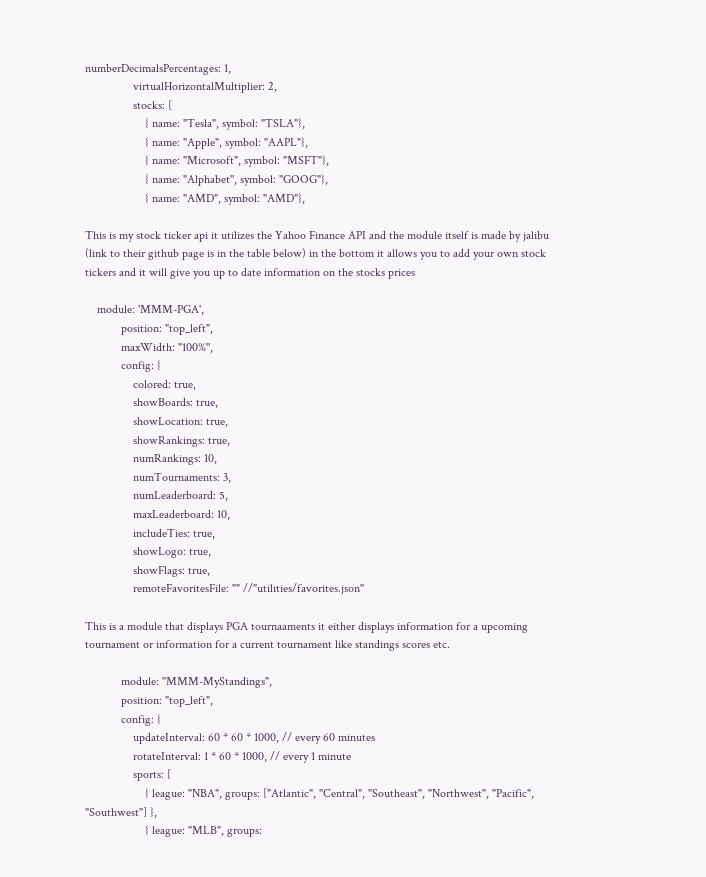numberDecimalsPercentages: 1,
                virtualHorizontalMultiplier: 2,
                stocks: [
                    { name: "Tesla", symbol: "TSLA"},
                    { name: "Apple", symbol: "AAPL"},
                    { name: "Microsoft", symbol: "MSFT"},
                    { name: "Alphabet", symbol: "GOOG"},
                    { name: "AMD", symbol: "AMD"},

This is my stock ticker api it utilizes the Yahoo Finance API and the module itself is made by jalibu (link to their github page is in the table below) in the bottom it allows you to add your own stock tickers and it will give you up to date information on the stocks prices

    module: 'MMM-PGA',
            position: "top_left",
            maxWidth: "100%",
            config: {
                colored: true,
                showBoards: true,
                showLocation: true,
                showRankings: true,
                numRankings: 10,
                numTournaments: 3,
                numLeaderboard: 5,
                maxLeaderboard: 10,
                includeTies: true,
                showLogo: true,
                showFlags: true,
                remoteFavoritesFile: "" //"utilities/favorites.json"

This is a module that displays PGA tournaaments it either displays information for a upcoming tournament or information for a current tournament like standings scores etc.

            module: "MMM-MyStandings",
            position: "top_left",
            config: {
                updateInterval: 60 * 60 * 1000, // every 60 minutes
                rotateInterval: 1 * 60 * 1000, // every 1 minute
                sports: [
                    { league: "NBA", groups: ["Atlantic", "Central", "Southeast", "Northwest", "Pacific", "Southwest"] },
                    { league: "MLB", groups: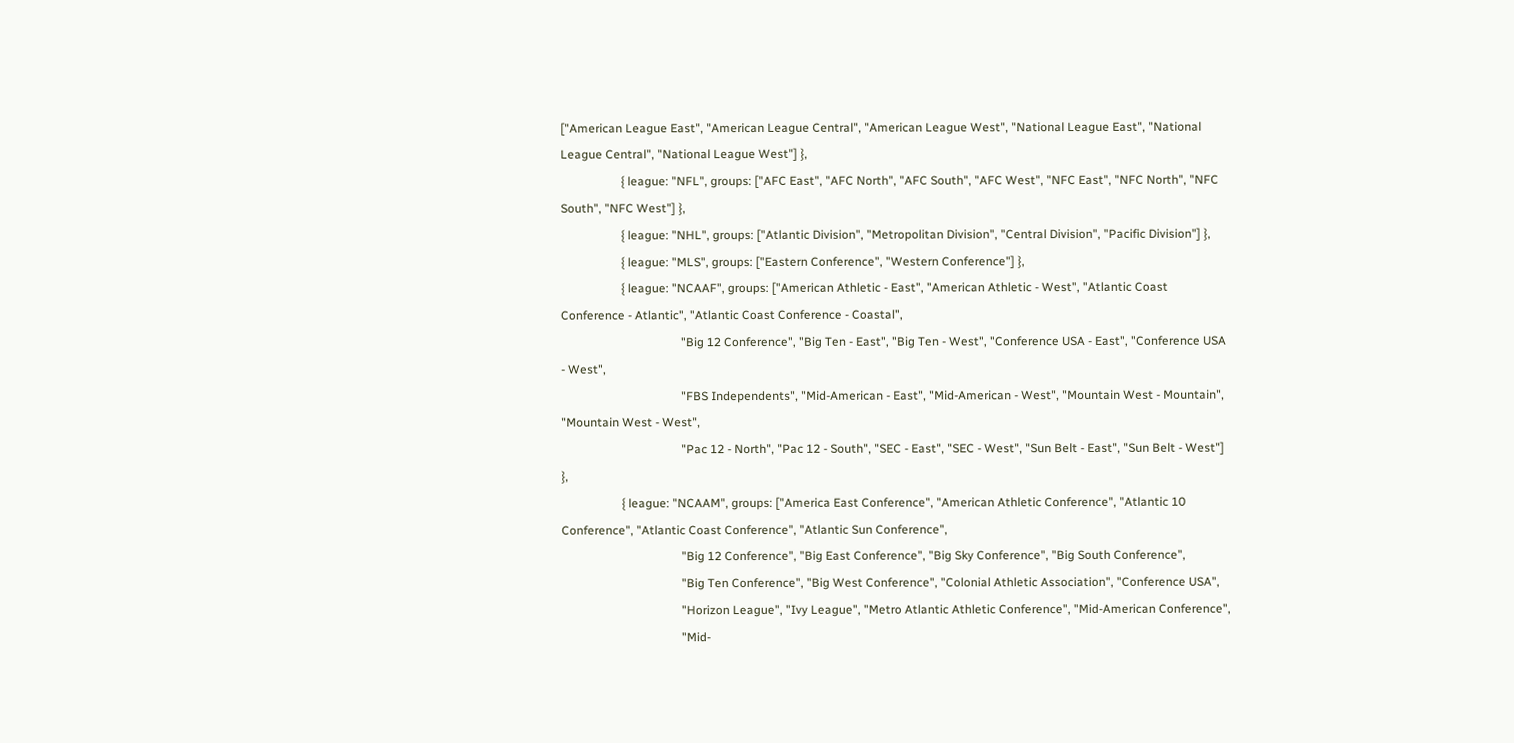["American League East", "American League Central", "American League West", "National League East", "National League Central", "National League West"] },
                    { league: "NFL", groups: ["AFC East", "AFC North", "AFC South", "AFC West", "NFC East", "NFC North", "NFC South", "NFC West"] },
                    { league: "NHL", groups: ["Atlantic Division", "Metropolitan Division", "Central Division", "Pacific Division"] },
                    { league: "MLS", groups: ["Eastern Conference", "Western Conference"] },
                    { league: "NCAAF", groups: ["American Athletic - East", "American Athletic - West", "Atlantic Coast Conference - Atlantic", "Atlantic Coast Conference - Coastal",
                                        "Big 12 Conference", "Big Ten - East", "Big Ten - West", "Conference USA - East", "Conference USA - West",
                                        "FBS Independents", "Mid-American - East", "Mid-American - West", "Mountain West - Mountain", "Mountain West - West",
                                        "Pac 12 - North", "Pac 12 - South", "SEC - East", "SEC - West", "Sun Belt - East", "Sun Belt - West"] },
                    { league: "NCAAM", groups: ["America East Conference", "American Athletic Conference", "Atlantic 10 Conference", "Atlantic Coast Conference", "Atlantic Sun Conference",
                                        "Big 12 Conference", "Big East Conference", "Big Sky Conference", "Big South Conference",
                                        "Big Ten Conference", "Big West Conference", "Colonial Athletic Association", "Conference USA",
                                        "Horizon League", "Ivy League", "Metro Atlantic Athletic Conference", "Mid-American Conference",
                                        "Mid-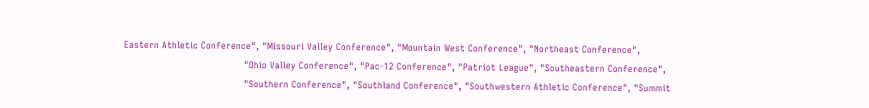Eastern Athletic Conference", "Missouri Valley Conference", "Mountain West Conference", "Northeast Conference",
                                        "Ohio Valley Conference", "Pac-12 Conference", "Patriot League", "Southeastern Conference",
                                        "Southern Conference", "Southland Conference", "Southwestern Athletic Conference", "Summit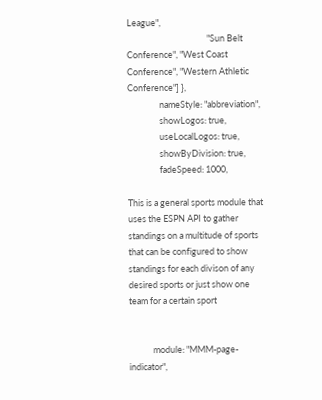League",
                                        "Sun Belt Conference", "West Coast Conference", "Western Athletic Conference"] },
                nameStyle: "abbreviation",
                showLogos: true,
                useLocalLogos: true,
                showByDivision: true,
                fadeSpeed: 1000,

This is a general sports module that uses the ESPN API to gather standings on a multitude of sports that can be configured to show standings for each divison of any desired sports or just show one team for a certain sport


            module: "MMM-page-indicator",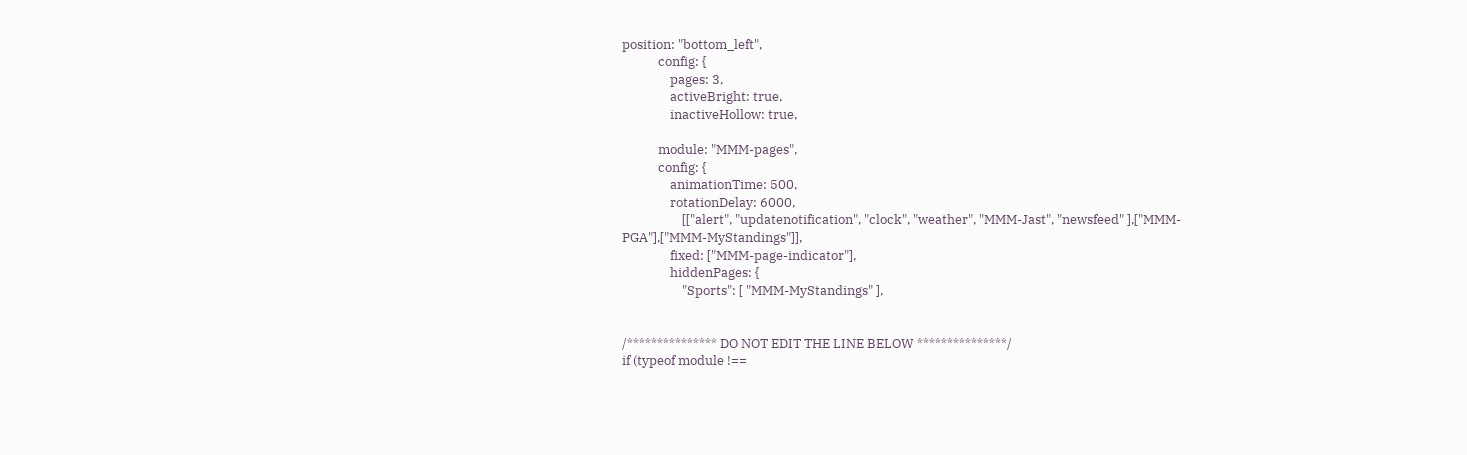position: "bottom_left",
            config: {
                pages: 3,
                activeBright: true,
                inactiveHollow: true,

            module: "MMM-pages",
            config: {
                animationTime: 500,
                rotationDelay: 6000,
                    [["alert", "updatenotification", "clock", "weather", "MMM-Jast", "newsfeed" ],["MMM-PGA"],["MMM-MyStandings"]],
                fixed: ["MMM-page-indicator"],
                hiddenPages: {
                    "Sports": [ "MMM-MyStandings" ],


/*************** DO NOT EDIT THE LINE BELOW ***************/
if (typeof module !==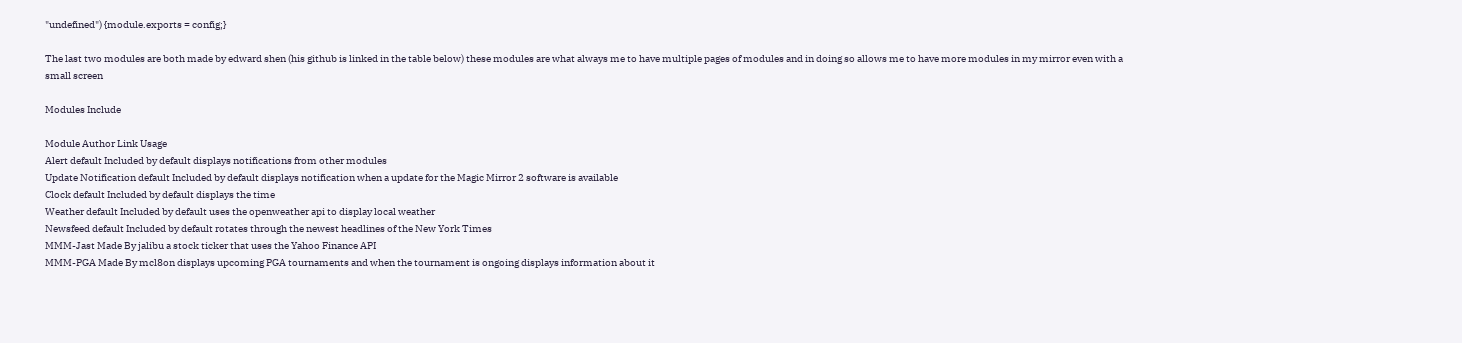"undefined") {module.exports = config;}

The last two modules are both made by edward shen (his github is linked in the table below) these modules are what always me to have multiple pages of modules and in doing so allows me to have more modules in my mirror even with a small screen

Modules Include

Module Author Link Usage
Alert default Included by default displays notifications from other modules
Update Notification default Included by default displays notification when a update for the Magic Mirror 2 software is available
Clock default Included by default displays the time
Weather default Included by default uses the openweather api to display local weather
Newsfeed default Included by default rotates through the newest headlines of the New York Times
MMM-Jast Made By jalibu a stock ticker that uses the Yahoo Finance API
MMM-PGA Made By mcl8on displays upcoming PGA tournaments and when the tournament is ongoing displays information about it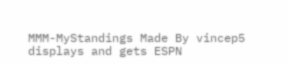MMM-MyStandings Made By vincep5 displays and gets ESPN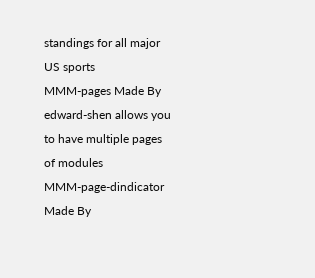standings for all major US sports
MMM-pages Made By edward-shen allows you to have multiple pages of modules
MMM-page-dindicator Made By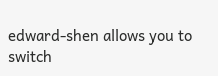edward-shen allows you to switch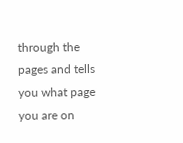through the pages and tells you what page you are on